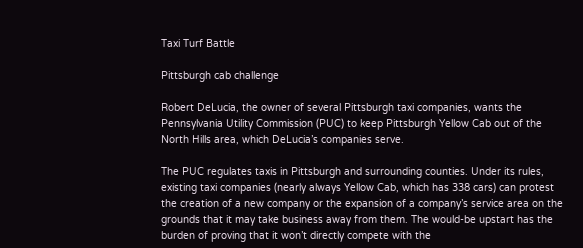Taxi Turf Battle

Pittsburgh cab challenge

Robert DeLucia, the owner of several Pittsburgh taxi companies, wants the Pennsylvania Utility Commission (PUC) to keep Pittsburgh Yellow Cab out of the North Hills area, which DeLucia’s companies serve.

The PUC regulates taxis in Pittsburgh and surrounding counties. Under its rules, existing taxi companies (nearly always Yellow Cab, which has 338 cars) can protest the creation of a new company or the expansion of a company’s service area on the grounds that it may take business away from them. The would-be upstart has the burden of proving that it won’t directly compete with the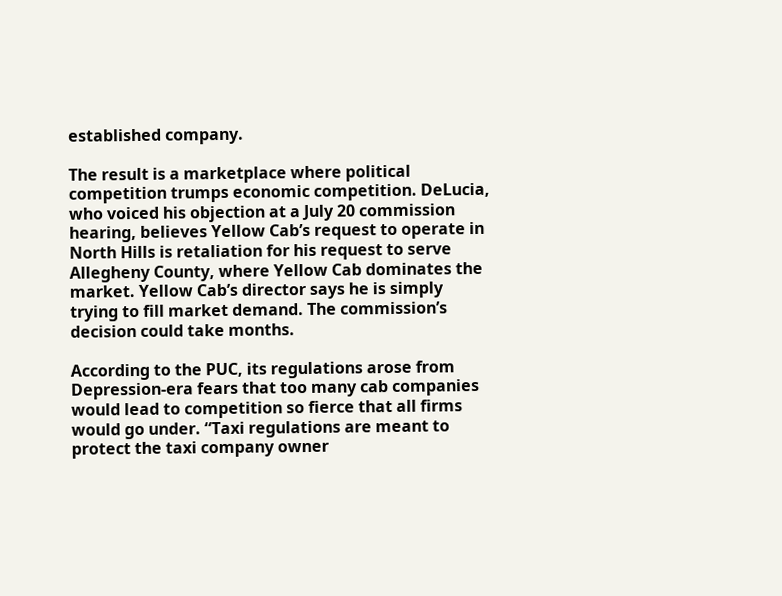established company.

The result is a marketplace where political competition trumps economic competition. DeLucia, who voiced his objection at a July 20 commission hearing, believes Yellow Cab’s request to operate in North Hills is retaliation for his request to serve Allegheny County, where Yellow Cab dominates the market. Yellow Cab’s director says he is simply trying to fill market demand. The commission’s decision could take months.

According to the PUC, its regulations arose from Depression-era fears that too many cab companies would lead to competition so fierce that all firms would go under. “Taxi regulations are meant to protect the taxi company owner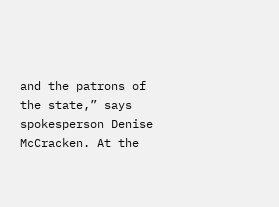and the patrons of the state,” says spokesperson Denise McCracken. At the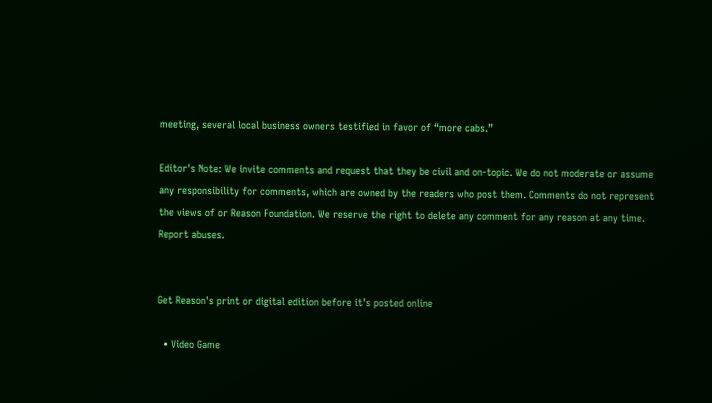meeting, several local business owners testified in favor of “more cabs.”

Editor's Note: We invite comments and request that they be civil and on-topic. We do not moderate or assume any responsibility for comments, which are owned by the readers who post them. Comments do not represent the views of or Reason Foundation. We reserve the right to delete any comment for any reason at any time. Report abuses.


Get Reason's print or digital edition before it’s posted online

  • Video Game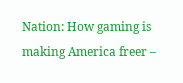Nation: How gaming is making America freer –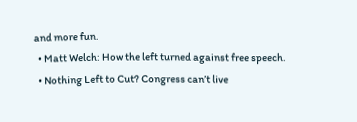and more fun.
  • Matt Welch: How the left turned against free speech.
  • Nothing Left to Cut? Congress can’t live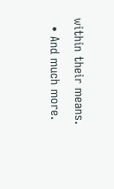within their means.
  • And much more.